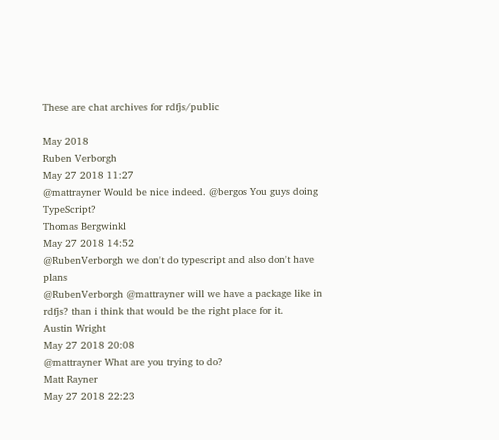These are chat archives for rdfjs/public

May 2018
Ruben Verborgh
May 27 2018 11:27
@mattrayner Would be nice indeed. @bergos You guys doing TypeScript?
Thomas Bergwinkl
May 27 2018 14:52
@RubenVerborgh we don't do typescript and also don't have plans
@RubenVerborgh @mattrayner will we have a package like in rdfjs? than i think that would be the right place for it.
Austin Wright
May 27 2018 20:08
@mattrayner What are you trying to do?
Matt Rayner
May 27 2018 22:23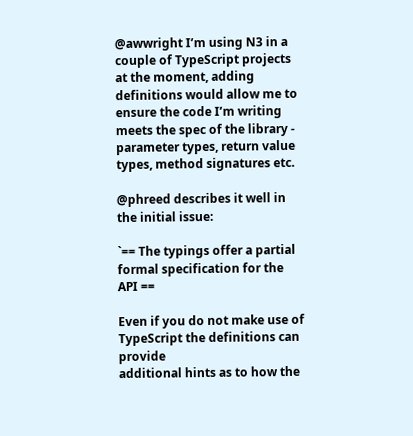@awwright I’m using N3 in a couple of TypeScript projects at the moment, adding definitions would allow me to ensure the code I’m writing meets the spec of the library - parameter types, return value types, method signatures etc.

@phreed describes it well in the initial issue:

`== The typings offer a partial formal specification for the API ==

Even if you do not make use of TypeScript the definitions can provide
additional hints as to how the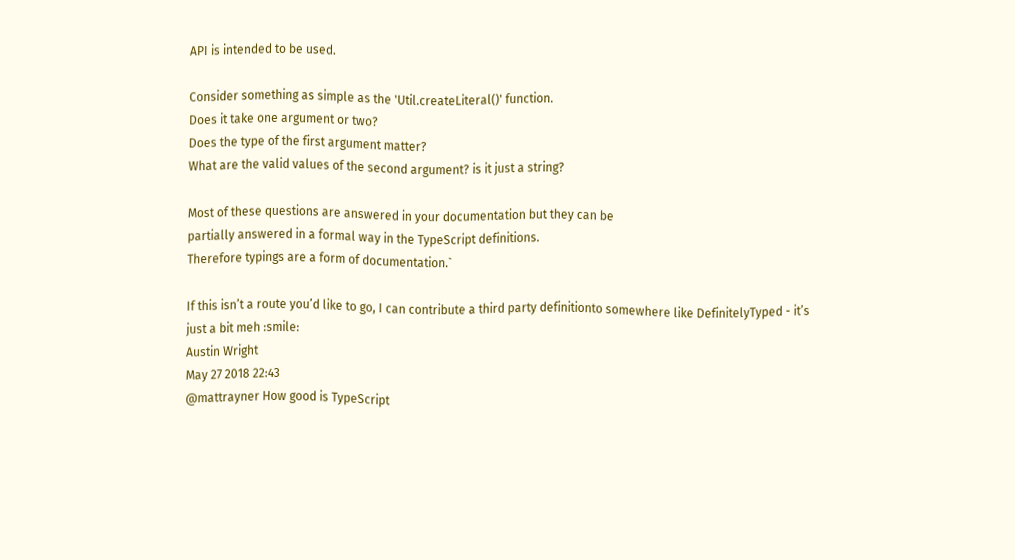API is intended to be used.

Consider something as simple as the 'Util.createLiteral()' function.
Does it take one argument or two?
Does the type of the first argument matter?
What are the valid values of the second argument? is it just a string?

Most of these questions are answered in your documentation but they can be
partially answered in a formal way in the TypeScript definitions.
Therefore typings are a form of documentation.`

If this isn’t a route you’d like to go, I can contribute a third party definitionto somewhere like DefinitelyTyped - it’s just a bit meh :smile:
Austin Wright
May 27 2018 22:43
@mattrayner How good is TypeScript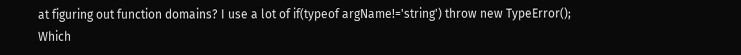at figuring out function domains? I use a lot of if(typeof argName!='string') throw new TypeError();
Which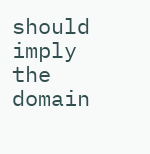should imply the domain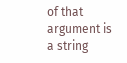of that argument is a string